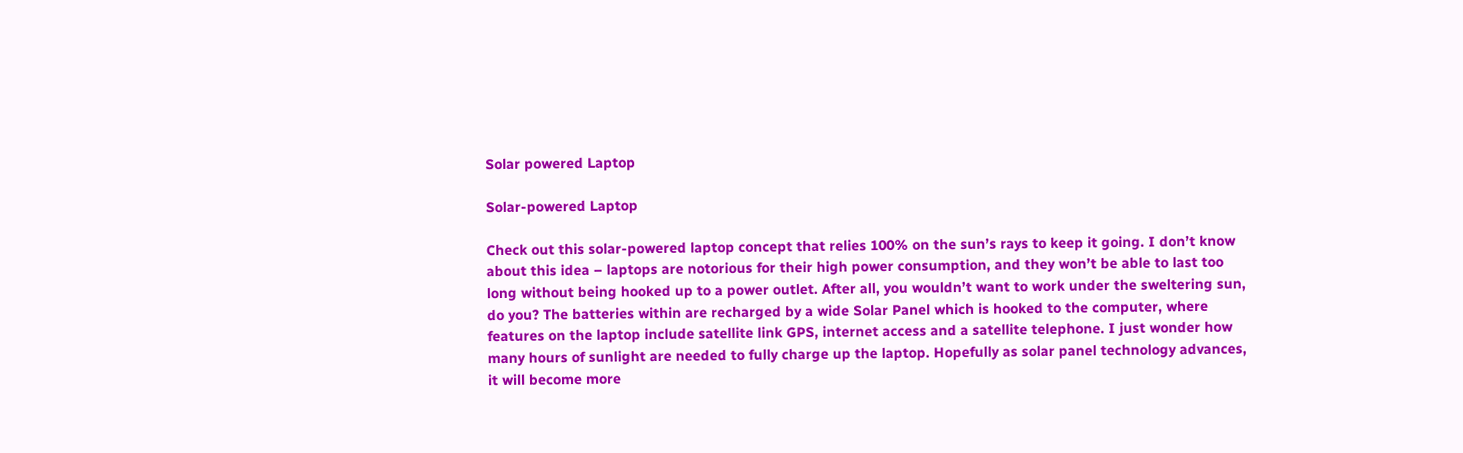Solar powered Laptop

Solar-powered Laptop

Check out this solar-powered laptop concept that relies 100% on the sun’s rays to keep it going. I don’t know about this idea – laptops are notorious for their high power consumption, and they won’t be able to last too long without being hooked up to a power outlet. After all, you wouldn’t want to work under the sweltering sun, do you? The batteries within are recharged by a wide Solar Panel which is hooked to the computer, where features on the laptop include satellite link GPS, internet access and a satellite telephone. I just wonder how many hours of sunlight are needed to fully charge up the laptop. Hopefully as solar panel technology advances, it will become more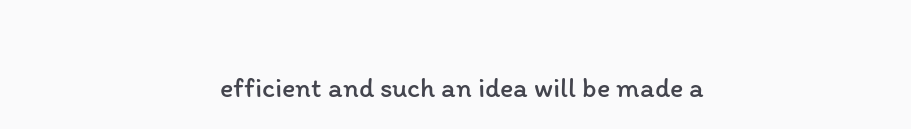efficient and such an idea will be made a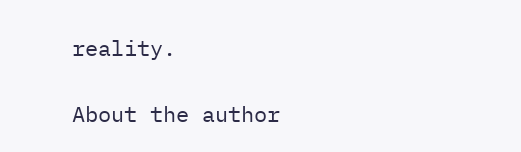reality.

About the author